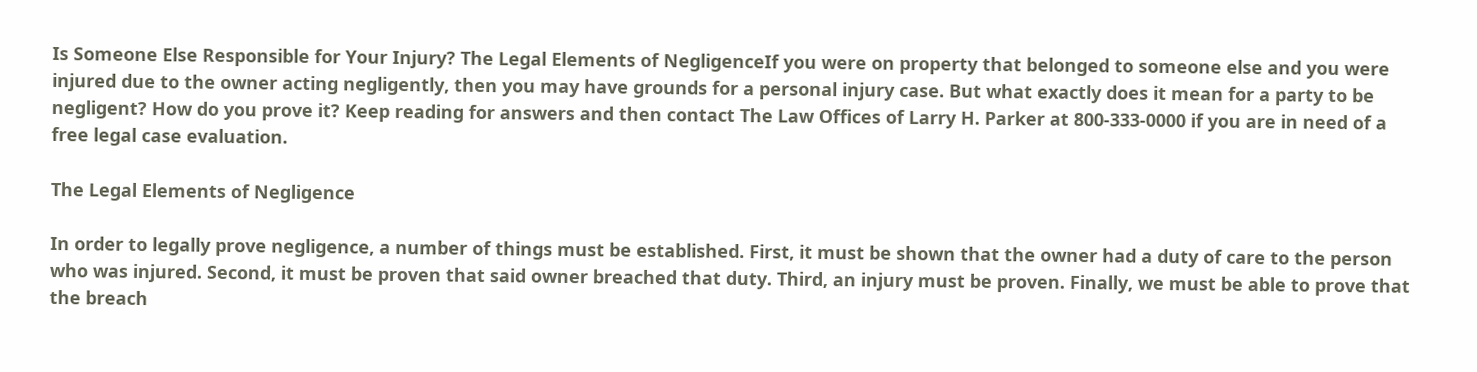Is Someone Else Responsible for Your Injury? The Legal Elements of NegligenceIf you were on property that belonged to someone else and you were injured due to the owner acting negligently, then you may have grounds for a personal injury case. But what exactly does it mean for a party to be negligent? How do you prove it? Keep reading for answers and then contact The Law Offices of Larry H. Parker at 800-333-0000 if you are in need of a free legal case evaluation.

The Legal Elements of Negligence

In order to legally prove negligence, a number of things must be established. First, it must be shown that the owner had a duty of care to the person who was injured. Second, it must be proven that said owner breached that duty. Third, an injury must be proven. Finally, we must be able to prove that the breach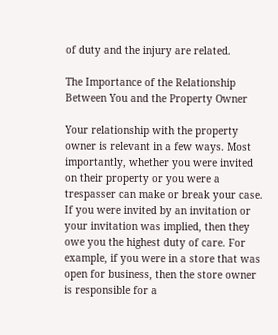of duty and the injury are related.

The Importance of the Relationship Between You and the Property Owner

Your relationship with the property owner is relevant in a few ways. Most importantly, whether you were invited on their property or you were a trespasser can make or break your case. If you were invited by an invitation or your invitation was implied, then they owe you the highest duty of care. For example, if you were in a store that was open for business, then the store owner is responsible for a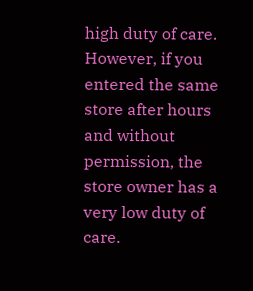high duty of care. However, if you entered the same store after hours and without permission, the store owner has a very low duty of care.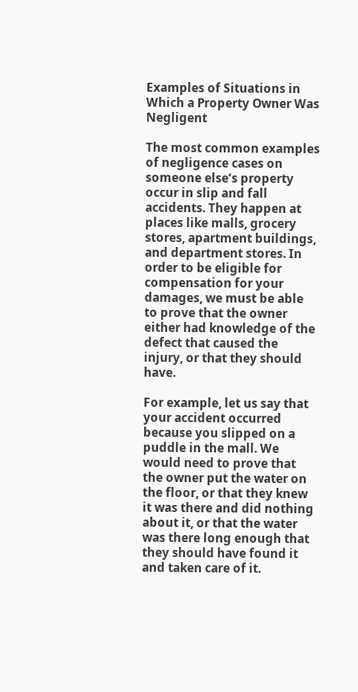Examples of Situations in Which a Property Owner Was Negligent

The most common examples of negligence cases on someone else’s property occur in slip and fall accidents. They happen at places like malls, grocery stores, apartment buildings, and department stores. In order to be eligible for compensation for your damages, we must be able to prove that the owner either had knowledge of the defect that caused the injury, or that they should have.

For example, let us say that your accident occurred because you slipped on a puddle in the mall. We would need to prove that the owner put the water on the floor, or that they knew it was there and did nothing about it, or that the water was there long enough that they should have found it and taken care of it.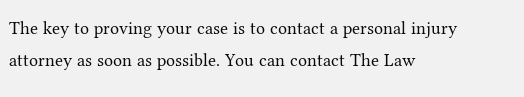The key to proving your case is to contact a personal injury attorney as soon as possible. You can contact The Law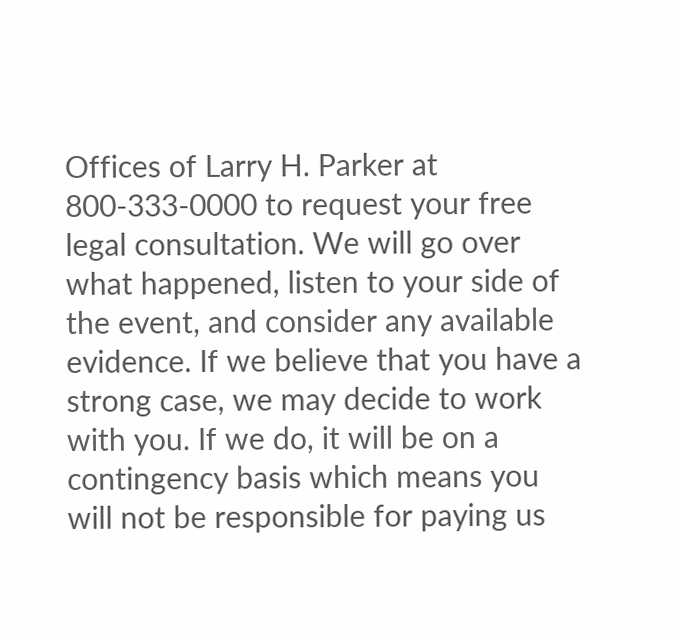Offices of Larry H. Parker at 800-333-0000 to request your free legal consultation. We will go over what happened, listen to your side of the event, and consider any available evidence. If we believe that you have a strong case, we may decide to work with you. If we do, it will be on a contingency basis which means you will not be responsible for paying us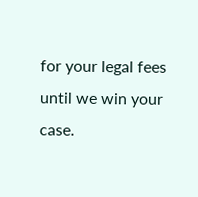for your legal fees until we win your case.